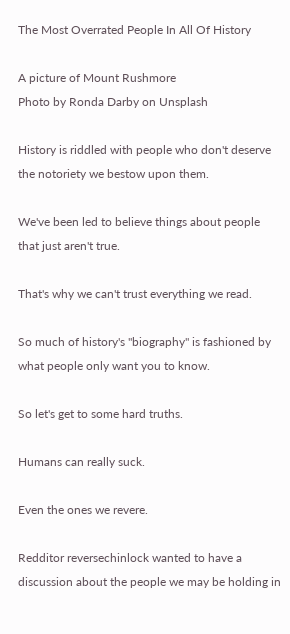The Most Overrated People In All Of History

A picture of Mount Rushmore
Photo by Ronda Darby on Unsplash

History is riddled with people who don't deserve the notoriety we bestow upon them.

We've been led to believe things about people that just aren't true.

That's why we can't trust everything we read.

So much of history's "biography" is fashioned by what people only want you to know.

So let's get to some hard truths.

Humans can really suck.

Even the ones we revere.

Redditor reversechinlock wanted to have a discussion about the people we may be holding in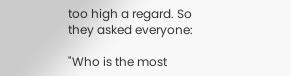too high a regard. So they asked everyone:

"Who is the most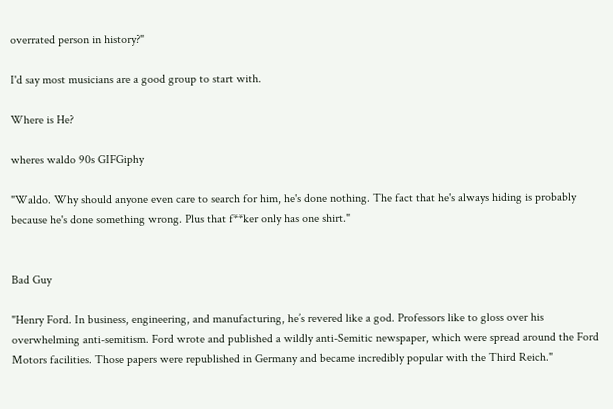overrated person in history?"

I'd say most musicians are a good group to start with.

Where is He?

wheres waldo 90s GIFGiphy

"Waldo. Why should anyone even care to search for him, he's done nothing. The fact that he's always hiding is probably because he's done something wrong. Plus that f**ker only has one shirt."


Bad Guy

"Henry Ford. In business, engineering, and manufacturing, he’s revered like a god. Professors like to gloss over his overwhelming anti-semitism. Ford wrote and published a wildly anti-Semitic newspaper, which were spread around the Ford Motors facilities. Those papers were republished in Germany and became incredibly popular with the Third Reich."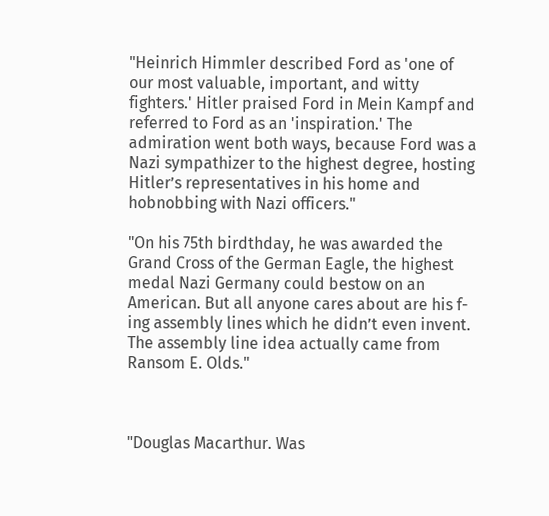"Heinrich Himmler described Ford as 'one of our most valuable, important, and witty fighters.' Hitler praised Ford in Mein Kampf and referred to Ford as an 'inspiration.' The admiration went both ways, because Ford was a Nazi sympathizer to the highest degree, hosting Hitler’s representatives in his home and hobnobbing with Nazi officers."

"On his 75th birdthday, he was awarded the Grand Cross of the German Eagle, the highest medal Nazi Germany could bestow on an American. But all anyone cares about are his f-ing assembly lines which he didn’t even invent. The assembly line idea actually came from Ransom E. Olds."



"Douglas Macarthur. Was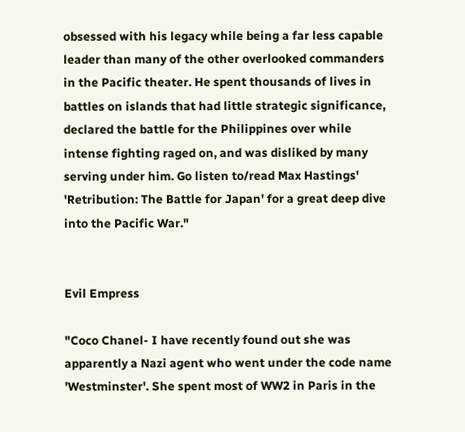obsessed with his legacy while being a far less capable leader than many of the other overlooked commanders in the Pacific theater. He spent thousands of lives in battles on islands that had little strategic significance, declared the battle for the Philippines over while intense fighting raged on, and was disliked by many serving under him. Go listen to/read Max Hastings' 'Retribution: The Battle for Japan' for a great deep dive into the Pacific War."


Evil Empress

"Coco Chanel- I have recently found out she was apparently a Nazi agent who went under the code name 'Westminster'. She spent most of WW2 in Paris in the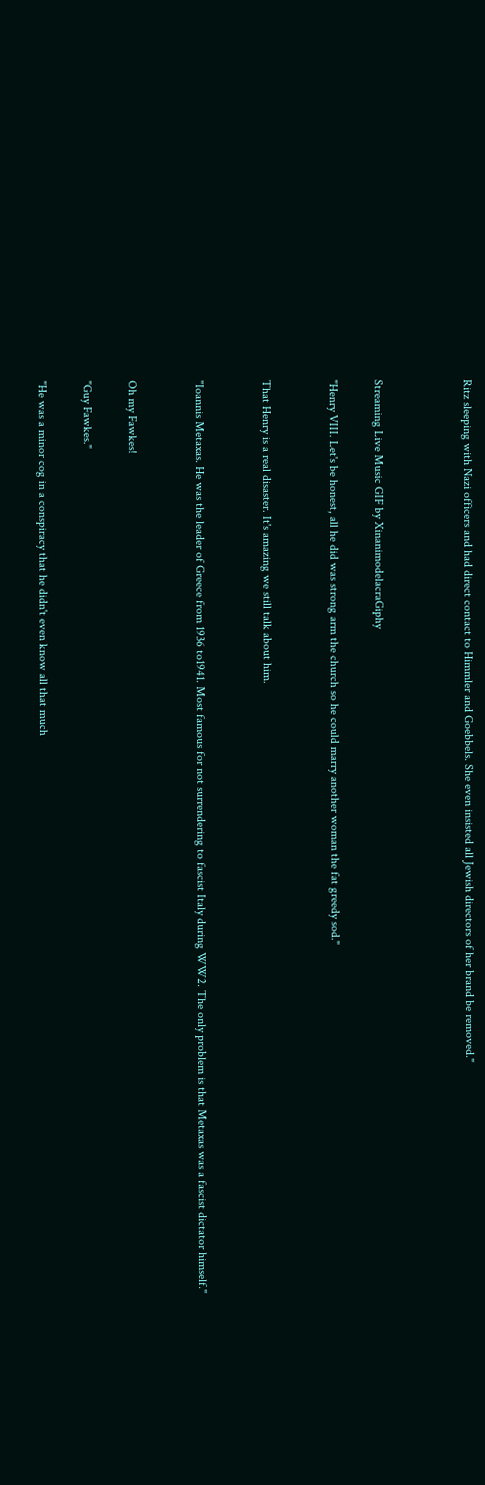Ritz sleeping with Nazi officers and had direct contact to Himmler and Goebbels. She even insisted all Jewish directors of her brand be removed."



Streaming Live Music GIF by XinanimodelacraGiphy

"Henry VIII. Let's be honest, all he did was strong arm the church so he could marry another woman the fat greedy sod."


That Henry is a real disaster. It's amazing we still talk about him.


"Ioannis Metaxas. He was the leader of Greece from 1936 to1941. Most famous for not surrendering to fascist Italy during WW2. The only problem is that Metaxas was a fascist dictator himself."


Oh my Fawkes!

"Guy Fawkes."

"He was a minor cog in a conspiracy that he didn't even know all that much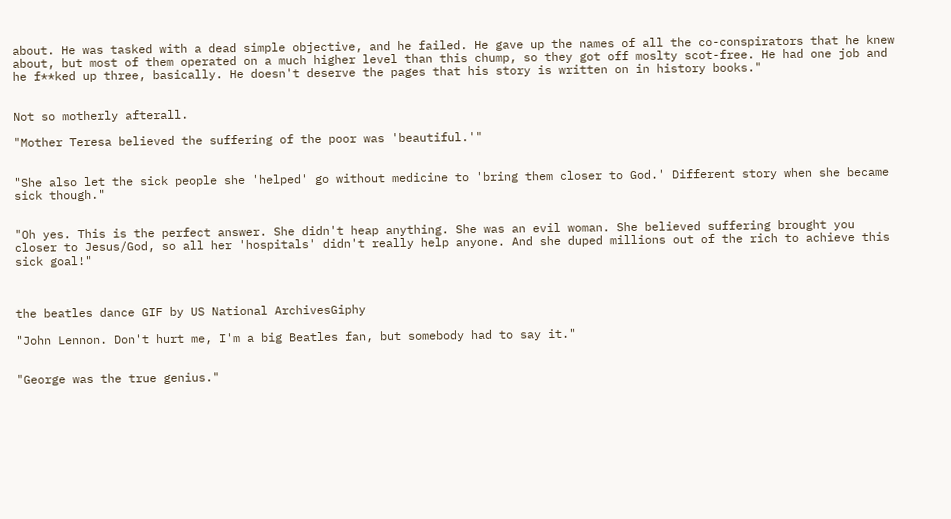about. He was tasked with a dead simple objective, and he failed. He gave up the names of all the co-conspirators that he knew about, but most of them operated on a much higher level than this chump, so they got off moslty scot-free. He had one job and he f**ked up three, basically. He doesn't deserve the pages that his story is written on in history books."


Not so motherly afterall.

"Mother Teresa believed the suffering of the poor was 'beautiful.'"


"She also let the sick people she 'helped' go without medicine to 'bring them closer to God.' Different story when she became sick though."


"Oh yes. This is the perfect answer. She didn't heap anything. She was an evil woman. She believed suffering brought you closer to Jesus/God, so all her 'hospitals' didn't really help anyone. And she duped millions out of the rich to achieve this sick goal!"



the beatles dance GIF by US National ArchivesGiphy

"John Lennon. Don't hurt me, I'm a big Beatles fan, but somebody had to say it."


"George was the true genius."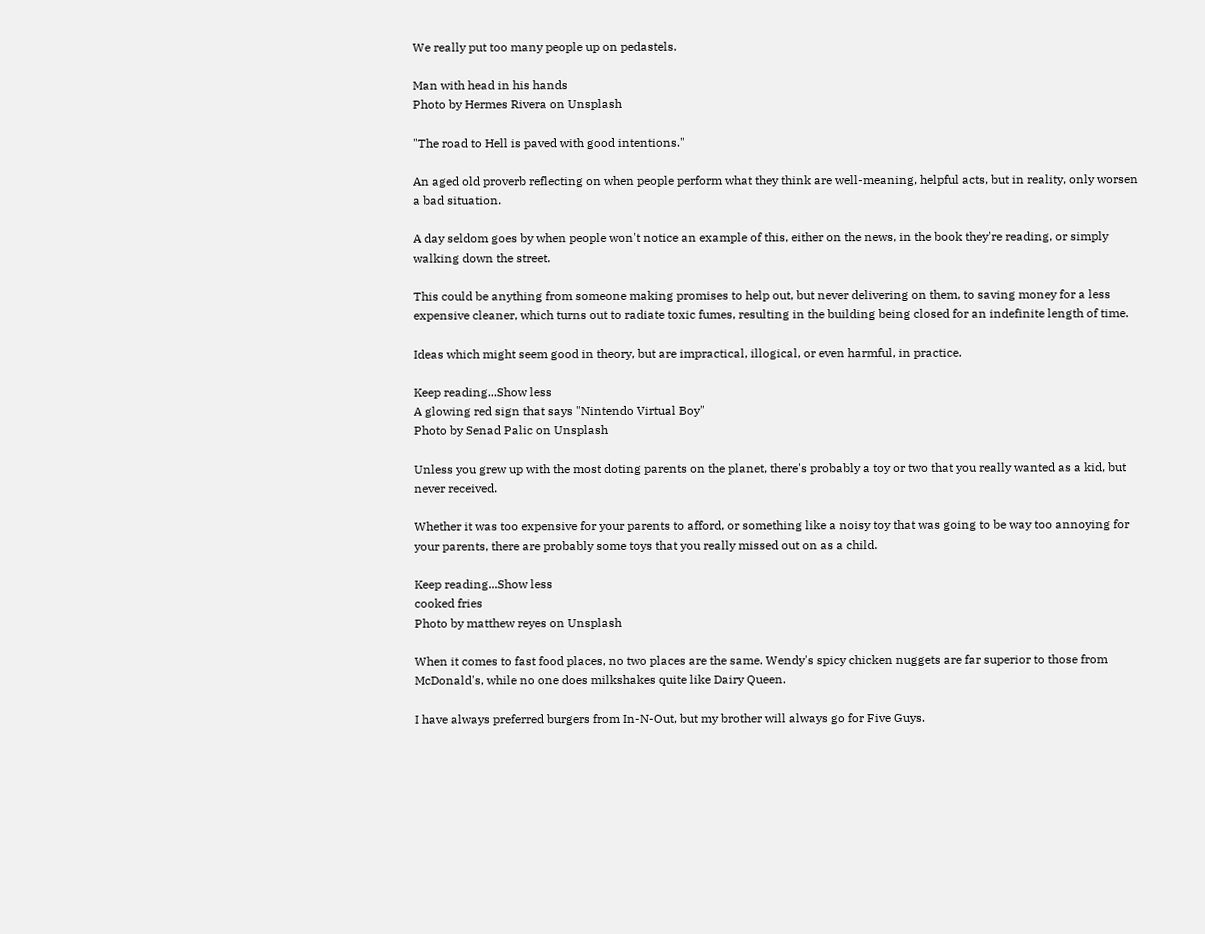We really put too many people up on pedastels.

Man with head in his hands
Photo by Hermes Rivera on Unsplash

"The road to Hell is paved with good intentions."

An aged old proverb reflecting on when people perform what they think are well-meaning, helpful acts, but in reality, only worsen a bad situation.

A day seldom goes by when people won't notice an example of this, either on the news, in the book they're reading, or simply walking down the street.

This could be anything from someone making promises to help out, but never delivering on them, to saving money for a less expensive cleaner, which turns out to radiate toxic fumes, resulting in the building being closed for an indefinite length of time.

Ideas which might seem good in theory, but are impractical, illogical, or even harmful, in practice.

Keep reading...Show less
A glowing red sign that says "Nintendo Virtual Boy"
Photo by Senad Palic on Unsplash

Unless you grew up with the most doting parents on the planet, there's probably a toy or two that you really wanted as a kid, but never received.

Whether it was too expensive for your parents to afford, or something like a noisy toy that was going to be way too annoying for your parents, there are probably some toys that you really missed out on as a child.

Keep reading...Show less
cooked fries
Photo by matthew reyes on Unsplash

When it comes to fast food places, no two places are the same. Wendy's spicy chicken nuggets are far superior to those from McDonald's, while no one does milkshakes quite like Dairy Queen.

I have always preferred burgers from In-N-Out, but my brother will always go for Five Guys.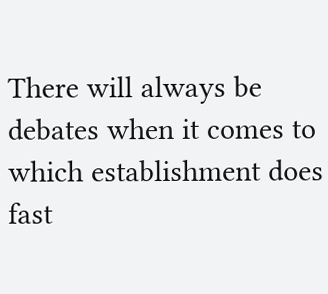There will always be debates when it comes to which establishment does fast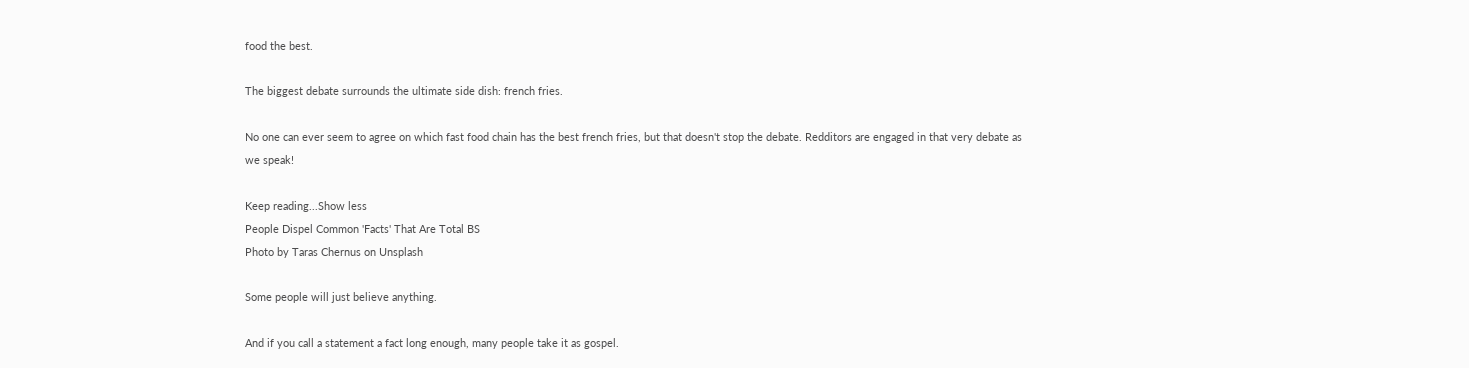food the best.

The biggest debate surrounds the ultimate side dish: french fries.

No one can ever seem to agree on which fast food chain has the best french fries, but that doesn't stop the debate. Redditors are engaged in that very debate as we speak!

Keep reading...Show less
People Dispel Common 'Facts' That Are Total BS
Photo by Taras Chernus on Unsplash

Some people will just believe anything.

And if you call a statement a fact long enough, many people take it as gospel.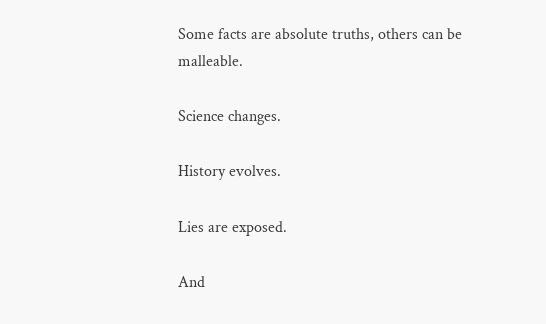Some facts are absolute truths, others can be malleable.

Science changes.

History evolves.

Lies are exposed.

And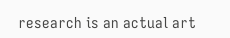research is an actual art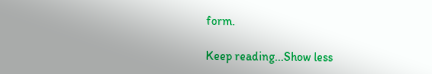form.

Keep reading...Show less